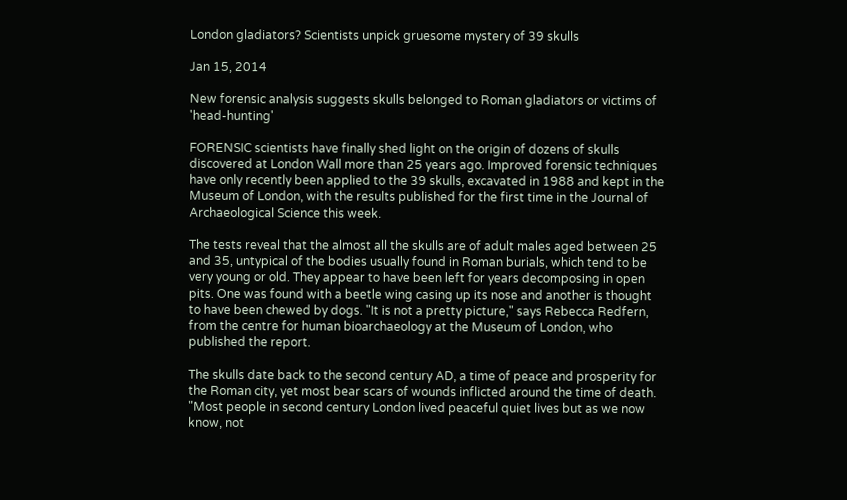London gladiators? Scientists unpick gruesome mystery of 39 skulls

Jan 15, 2014

New forensic analysis suggests skulls belonged to Roman gladiators or victims of 'head-hunting'

FORENSIC scientists have finally shed light on the origin of dozens of skulls discovered at London Wall more than 25 years ago. Improved forensic techniques have only recently been applied to the 39 skulls, excavated in 1988 and kept in the Museum of London, with the results published for the first time in the Journal of Archaeological Science this week.

The tests reveal that the almost all the skulls are of adult males aged between 25 and 35, untypical of the bodies usually found in Roman burials, which tend to be very young or old. They appear to have been left for years decomposing in open pits. One was found with a beetle wing casing up its nose and another is thought to have been chewed by dogs. "It is not a pretty picture," says Rebecca Redfern, from the centre for human bioarchaeology at the Museum of London, who published the report.

The skulls date back to the second century AD, a time of peace and prosperity for the Roman city, yet most bear scars of wounds inflicted around the time of death. "Most people in second century London lived peaceful quiet lives but as we now know, not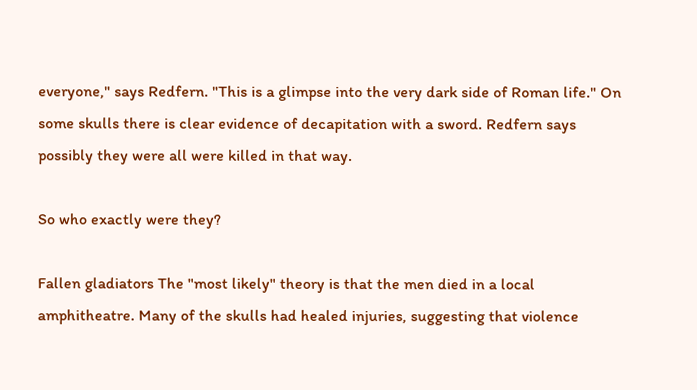everyone," says Redfern. "This is a glimpse into the very dark side of Roman life." On some skulls there is clear evidence of decapitation with a sword. Redfern says possibly they were all were killed in that way.

So who exactly were they?

Fallen gladiators The "most likely" theory is that the men died in a local amphitheatre. Many of the skulls had healed injuries, suggesting that violence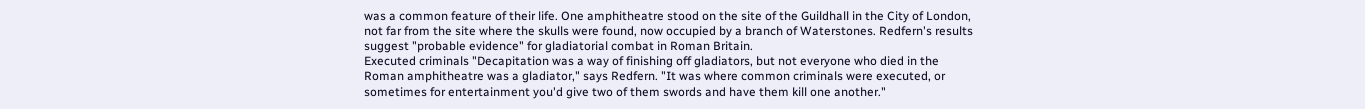was a common feature of their life. One amphitheatre stood on the site of the Guildhall in the City of London, not far from the site where the skulls were found, now occupied by a branch of Waterstones. Redfern's results suggest "probable evidence" for gladiatorial combat in Roman Britain.
Executed criminals "Decapitation was a way of finishing off gladiators, but not everyone who died in the Roman amphitheatre was a gladiator," says Redfern. "It was where common criminals were executed, or sometimes for entertainment you'd give two of them swords and have them kill one another."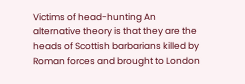Victims of head-hunting An alternative theory is that they are the heads of Scottish barbarians killed by Roman forces and brought to London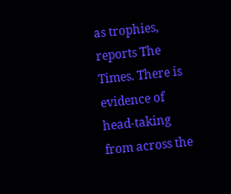as trophies, reports The Times. There is evidence of head-taking from across the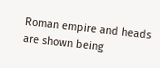Roman empire and heads are shown being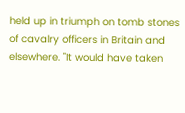held up in triumph on tomb stones of cavalry officers in Britain and elsewhere. "It would have taken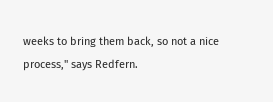weeks to bring them back, so not a nice process," says Redfern.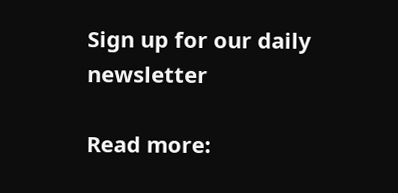Sign up for our daily newsletter

Read more: